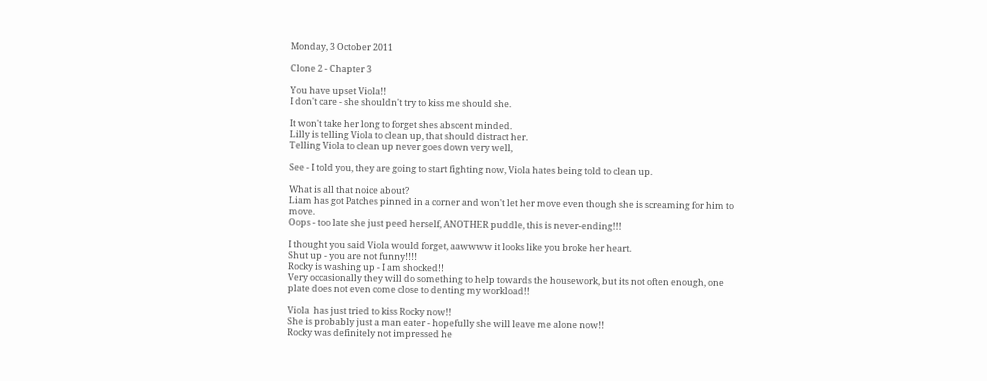Monday, 3 October 2011

Clone 2 - Chapter 3

You have upset Viola!!
I don't care - she shouldn't try to kiss me should she.

It won't take her long to forget shes abscent minded.
Lilly is telling Viola to clean up, that should distract her.
Telling Viola to clean up never goes down very well,

See - I told you, they are going to start fighting now, Viola hates being told to clean up.

What is all that noice about?
Liam has got Patches pinned in a corner and won't let her move even though she is screaming for him to move.
Oops - too late she just peed herself, ANOTHER puddle, this is never-ending!!!

I thought you said Viola would forget, aawwww it looks like you broke her heart.
Shut up - you are not funny!!!!
Rocky is washing up - I am shocked!!
Very occasionally they will do something to help towards the housework, but its not often enough, one plate does not even come close to denting my workload!!

Viola  has just tried to kiss Rocky now!!
She is probably just a man eater - hopefully she will leave me alone now!!
Rocky was definitely not impressed he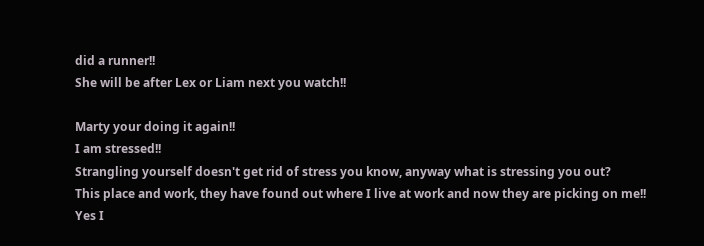did a runner!!
She will be after Lex or Liam next you watch!!

Marty your doing it again!!
I am stressed!!
Strangling yourself doesn't get rid of stress you know, anyway what is stressing you out?
This place and work, they have found out where I live at work and now they are picking on me!!
Yes I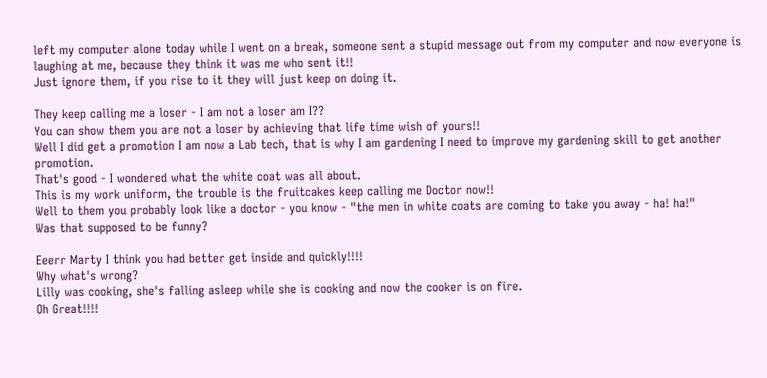left my computer alone today while I went on a break, someone sent a stupid message out from my computer and now everyone is laughing at me, because they think it was me who sent it!!
Just ignore them, if you rise to it they will just keep on doing it.

They keep calling me a loser - I am not a loser am I??
You can show them you are not a loser by achieving that life time wish of yours!!
Well I did get a promotion I am now a Lab tech, that is why I am gardening I need to improve my gardening skill to get another promotion.
That's good - I wondered what the white coat was all about.
This is my work uniform, the trouble is the fruitcakes keep calling me Doctor now!!
Well to them you probably look like a doctor - you know - "the men in white coats are coming to take you away - ha! ha!"
Was that supposed to be funny?

Eeerr Marty I think you had better get inside and quickly!!!!
Why what's wrong?
Lilly was cooking, she's falling asleep while she is cooking and now the cooker is on fire.
Oh Great!!!!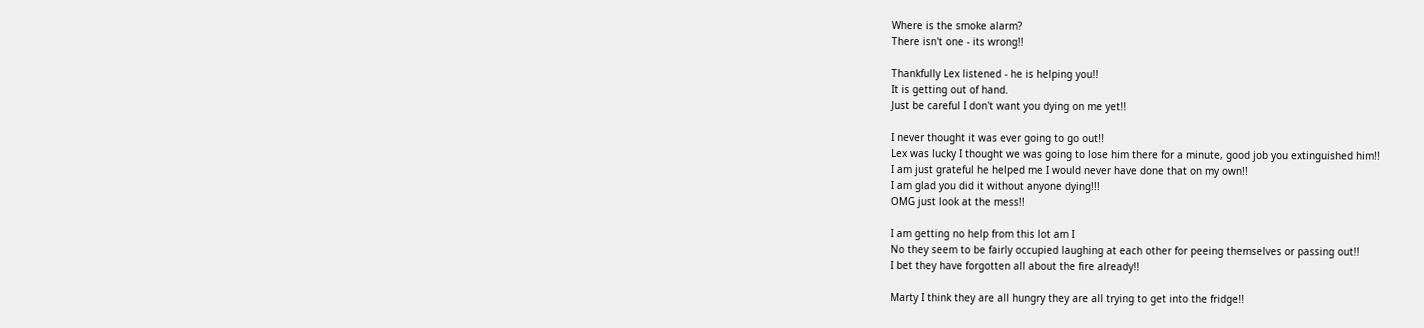Where is the smoke alarm?
There isn't one - its wrong!!

Thankfully Lex listened - he is helping you!!
It is getting out of hand.
Just be careful I don't want you dying on me yet!!

I never thought it was ever going to go out!!
Lex was lucky I thought we was going to lose him there for a minute, good job you extinguished him!!
I am just grateful he helped me I would never have done that on my own!!
I am glad you did it without anyone dying!!!
OMG just look at the mess!!

I am getting no help from this lot am I
No they seem to be fairly occupied laughing at each other for peeing themselves or passing out!!
I bet they have forgotten all about the fire already!!

Marty I think they are all hungry they are all trying to get into the fridge!!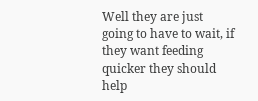Well they are just going to have to wait, if they want feeding quicker they should help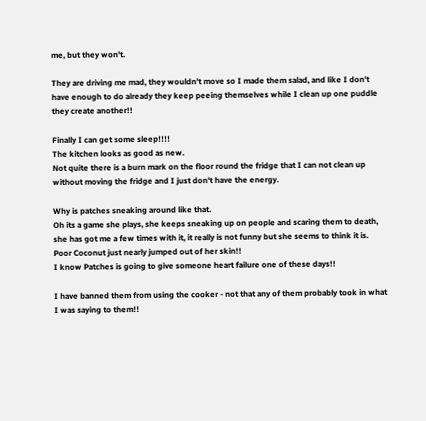me, but they won't.

They are driving me mad, they wouldn't move so I made them salad, and like I don't have enough to do already they keep peeing themselves while I clean up one puddle they create another!!

Finally I can get some sleep!!!!
The kitchen looks as good as new.
Not quite there is a burn mark on the floor round the fridge that I can not clean up without moving the fridge and I just don't have the energy.

Why is patches sneaking around like that.
Oh its a game she plays, she keeps sneaking up on people and scaring them to death, she has got me a few times with it, it really is not funny but she seems to think it is.
Poor Coconut just nearly jumped out of her skin!!
I know Patches is going to give someone heart failure one of these days!!

I have banned them from using the cooker - not that any of them probably took in what I was saying to them!!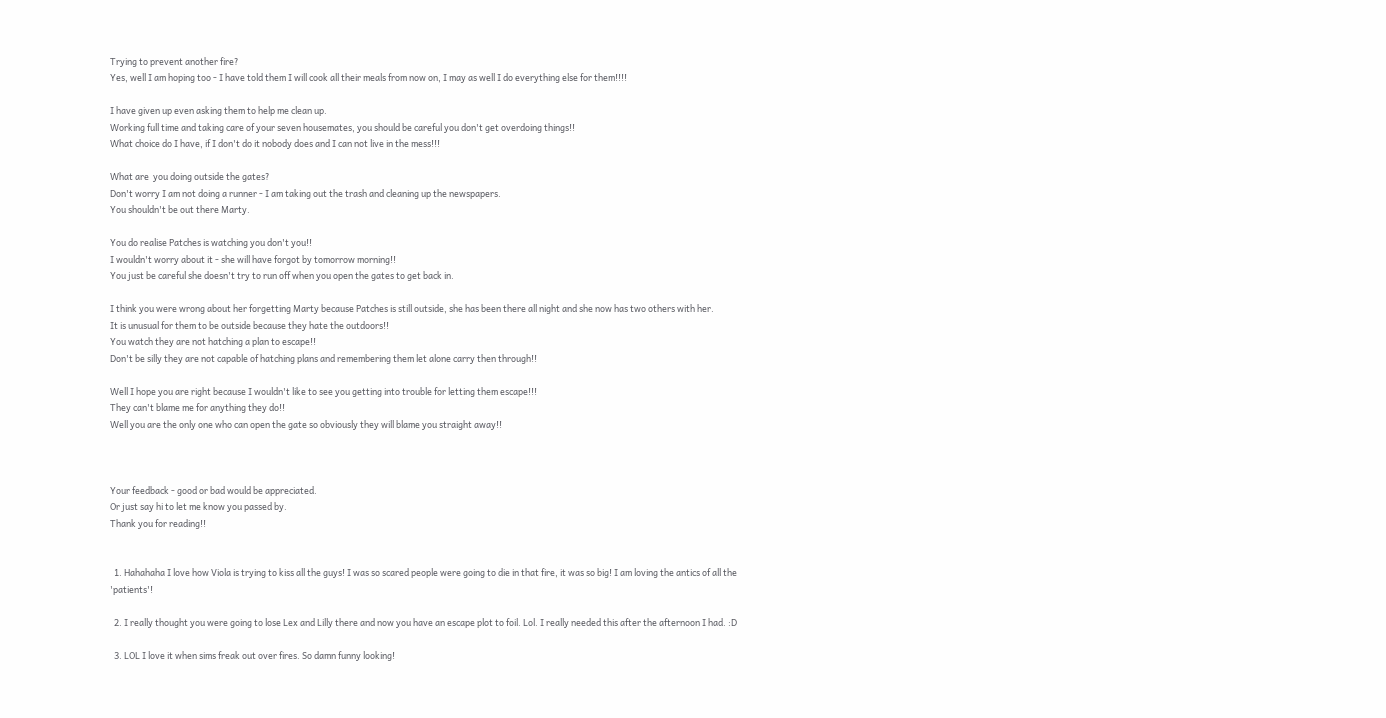Trying to prevent another fire?
Yes, well I am hoping too - I have told them I will cook all their meals from now on, I may as well I do everything else for them!!!!

I have given up even asking them to help me clean up.
Working full time and taking care of your seven housemates, you should be careful you don't get overdoing things!!
What choice do I have, if I don't do it nobody does and I can not live in the mess!!!

What are  you doing outside the gates?
Don't worry I am not doing a runner - I am taking out the trash and cleaning up the newspapers.
You shouldn't be out there Marty.

You do realise Patches is watching you don't you!!
I wouldn't worry about it - she will have forgot by tomorrow morning!!
You just be careful she doesn't try to run off when you open the gates to get back in.

I think you were wrong about her forgetting Marty because Patches is still outside, she has been there all night and she now has two others with her.
It is unusual for them to be outside because they hate the outdoors!!
You watch they are not hatching a plan to escape!!
Don't be silly they are not capable of hatching plans and remembering them let alone carry then through!!

Well I hope you are right because I wouldn't like to see you getting into trouble for letting them escape!!!
They can't blame me for anything they do!!
Well you are the only one who can open the gate so obviously they will blame you straight away!!



Your feedback - good or bad would be appreciated.
Or just say hi to let me know you passed by.
Thank you for reading!!


  1. Hahahaha I love how Viola is trying to kiss all the guys! I was so scared people were going to die in that fire, it was so big! I am loving the antics of all the 'patients'!

  2. I really thought you were going to lose Lex and Lilly there and now you have an escape plot to foil. Lol. I really needed this after the afternoon I had. :D

  3. LOL I love it when sims freak out over fires. So damn funny looking!